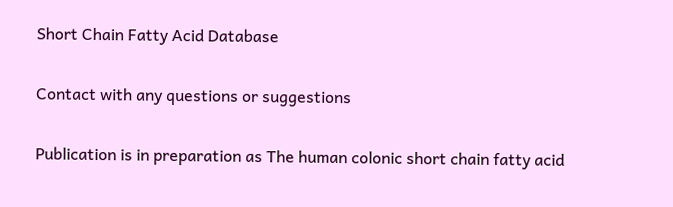Short Chain Fatty Acid Database

Contact with any questions or suggestions

Publication is in preparation as The human colonic short chain fatty acid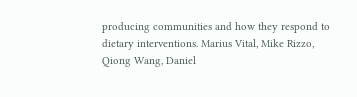producing communities and how they respond to dietary interventions. Marius Vital, Mike Rizzo, Qiong Wang, Daniel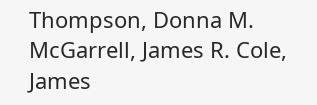Thompson, Donna M. McGarrell, James R. Cole, James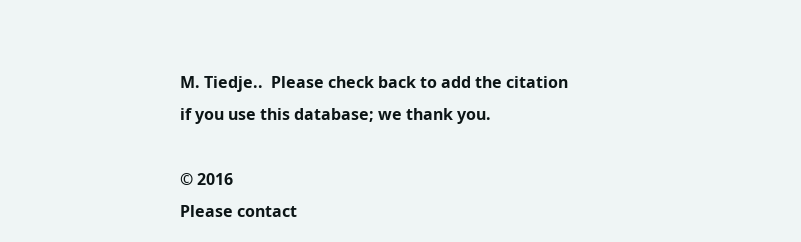M. Tiedje..  Please check back to add the citation if you use this database; we thank you.

© 2016
Please contact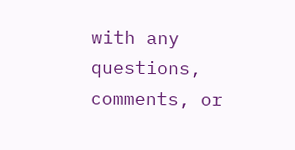with any questions, comments, or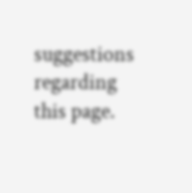suggestions regarding this page.